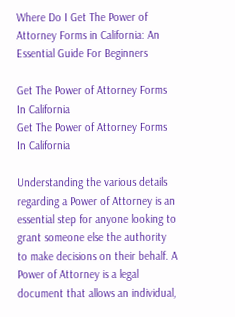Where Do I Get The Power of Attorney Forms in California: An Essential Guide For Beginners

Get The Power of Attorney Forms In California
Get The Power of Attorney Forms In California

Understanding the various details regarding a Power of Attorney is an essential step for anyone looking to grant someone else the authority to make decisions on their behalf. A Power of Attorney is a legal document that allows an individual,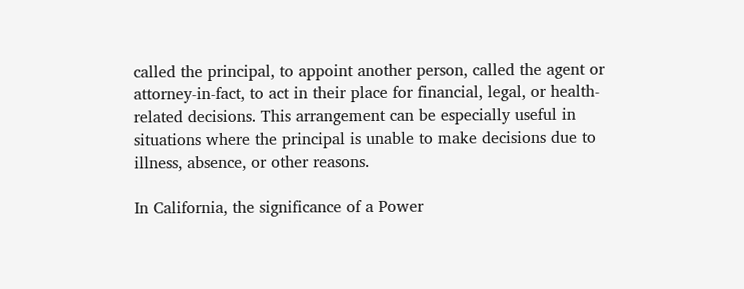called the principal, to appoint another person, called the agent or attorney-in-fact, to act in their place for financial, legal, or health-related decisions. This arrangement can be especially useful in situations where the principal is unable to make decisions due to illness, absence, or other reasons.

In California, the significance of a Power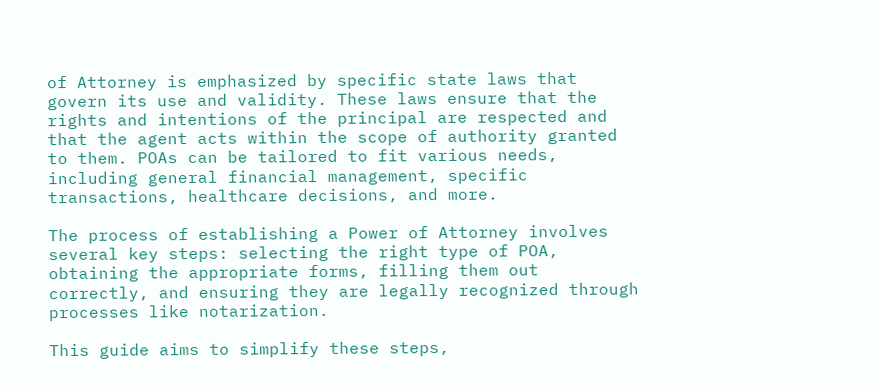of Attorney is emphasized by specific state laws that govern its use and validity. These laws ensure that the rights and intentions of the principal are respected and that the agent acts within the scope of authority granted to them. POAs can be tailored to fit various needs, including general financial management, specific transactions, healthcare decisions, and more.

The process of establishing a Power of Attorney involves several key steps: selecting the right type of POA, obtaining the appropriate forms, filling them out correctly, and ensuring they are legally recognized through processes like notarization.

This guide aims to simplify these steps,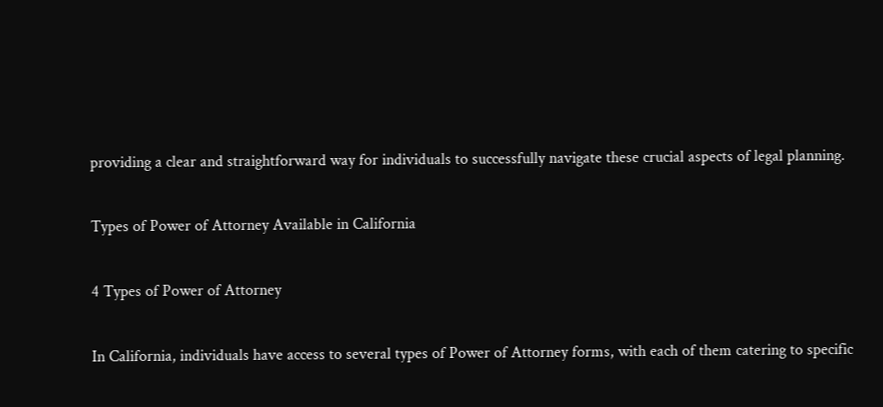providing a clear and straightforward way for individuals to successfully navigate these crucial aspects of legal planning.

Types of Power of Attorney Available in California

4 Types of Power of Attorney

In California, individuals have access to several types of Power of Attorney forms, with each of them catering to specific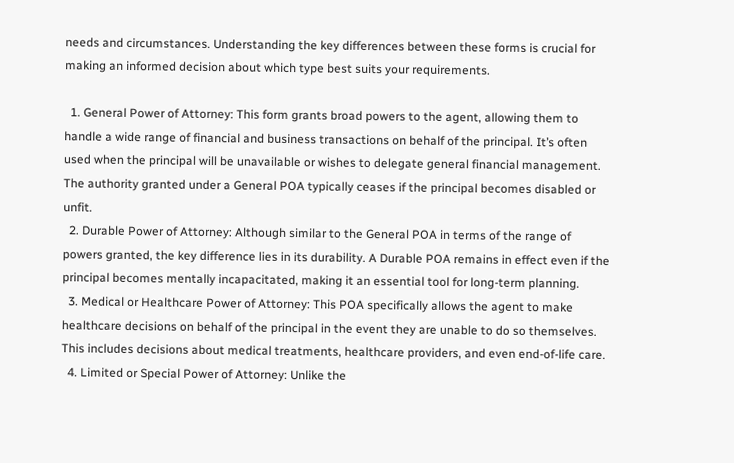needs and circumstances. Understanding the key differences between these forms is crucial for making an informed decision about which type best suits your requirements.

  1. General Power of Attorney: This form grants broad powers to the agent, allowing them to handle a wide range of financial and business transactions on behalf of the principal. It’s often used when the principal will be unavailable or wishes to delegate general financial management. The authority granted under a General POA typically ceases if the principal becomes disabled or unfit.
  2. Durable Power of Attorney: Although similar to the General POA in terms of the range of powers granted, the key difference lies in its durability. A Durable POA remains in effect even if the principal becomes mentally incapacitated, making it an essential tool for long-term planning.
  3. Medical or Healthcare Power of Attorney: This POA specifically allows the agent to make healthcare decisions on behalf of the principal in the event they are unable to do so themselves. This includes decisions about medical treatments, healthcare providers, and even end-of-life care.
  4. Limited or Special Power of Attorney: Unlike the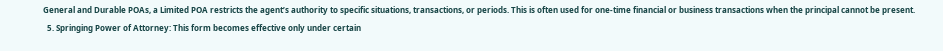General and Durable POAs, a Limited POA restricts the agent’s authority to specific situations, transactions, or periods. This is often used for one-time financial or business transactions when the principal cannot be present.
  5. Springing Power of Attorney: This form becomes effective only under certain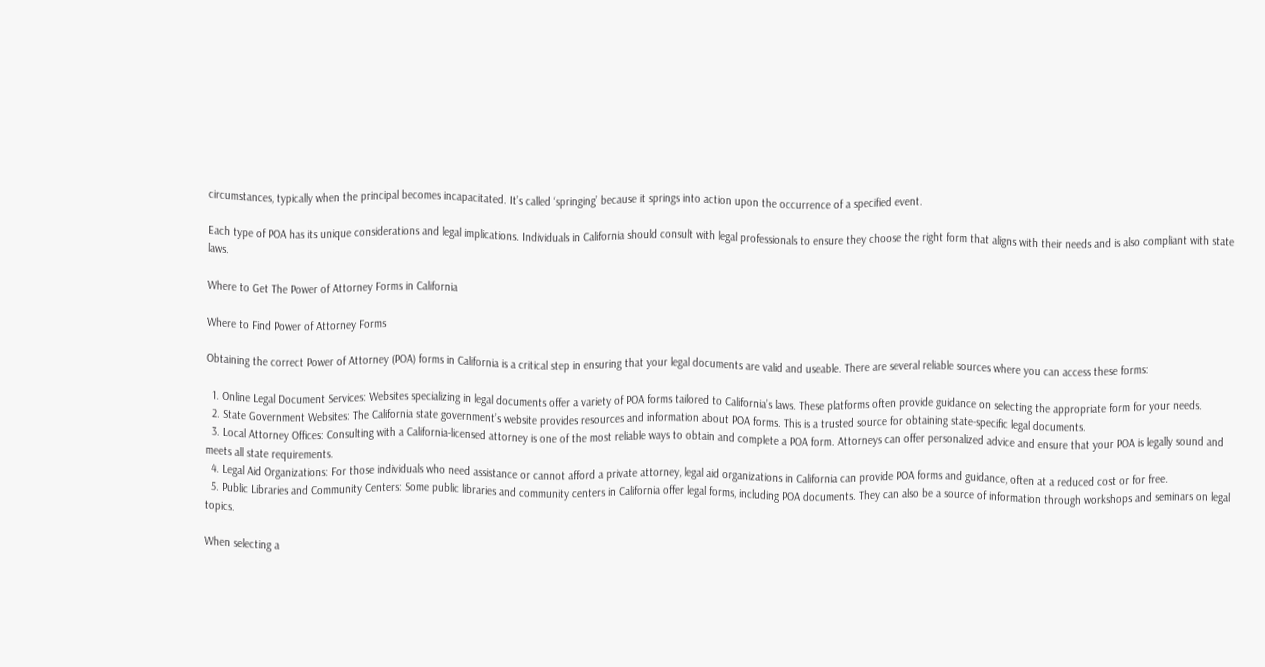circumstances, typically when the principal becomes incapacitated. It’s called ‘springing’ because it springs into action upon the occurrence of a specified event.

Each type of POA has its unique considerations and legal implications. Individuals in California should consult with legal professionals to ensure they choose the right form that aligns with their needs and is also compliant with state laws.

Where to Get The Power of Attorney Forms in California

Where to Find Power of Attorney Forms

Obtaining the correct Power of Attorney (POA) forms in California is a critical step in ensuring that your legal documents are valid and useable. There are several reliable sources where you can access these forms:

  1. Online Legal Document Services: Websites specializing in legal documents offer a variety of POA forms tailored to California’s laws. These platforms often provide guidance on selecting the appropriate form for your needs.
  2. State Government Websites: The California state government’s website provides resources and information about POA forms. This is a trusted source for obtaining state-specific legal documents.
  3. Local Attorney Offices: Consulting with a California-licensed attorney is one of the most reliable ways to obtain and complete a POA form. Attorneys can offer personalized advice and ensure that your POA is legally sound and meets all state requirements.
  4. Legal Aid Organizations: For those individuals who need assistance or cannot afford a private attorney, legal aid organizations in California can provide POA forms and guidance, often at a reduced cost or for free.
  5. Public Libraries and Community Centers: Some public libraries and community centers in California offer legal forms, including POA documents. They can also be a source of information through workshops and seminars on legal topics.

When selecting a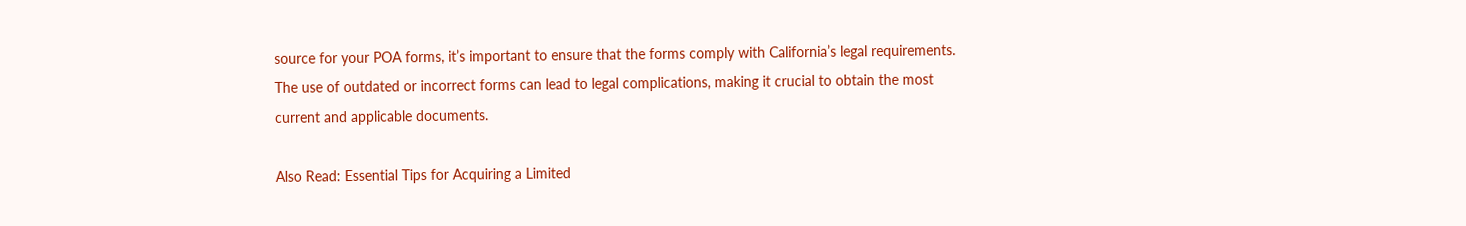source for your POA forms, it’s important to ensure that the forms comply with California’s legal requirements. The use of outdated or incorrect forms can lead to legal complications, making it crucial to obtain the most current and applicable documents.

Also Read: Essential Tips for Acquiring a Limited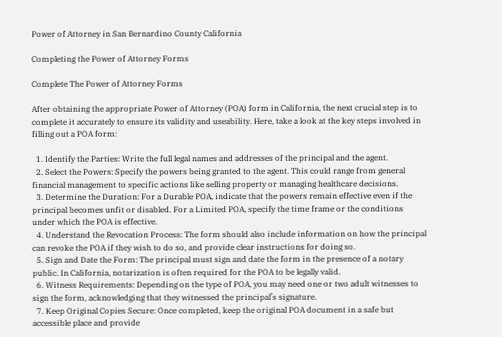Power of Attorney in San Bernardino County California

Completing the Power of Attorney Forms

Complete The Power of Attorney Forms

After obtaining the appropriate Power of Attorney (POA) form in California, the next crucial step is to complete it accurately to ensure its validity and useability. Here, take a look at the key steps involved in filling out a POA form:

  1. Identify the Parties: Write the full legal names and addresses of the principal and the agent.
  2. Select the Powers: Specify the powers being granted to the agent. This could range from general financial management to specific actions like selling property or managing healthcare decisions.
  3. Determine the Duration: For a Durable POA, indicate that the powers remain effective even if the principal becomes unfit or disabled. For a Limited POA, specify the time frame or the conditions under which the POA is effective.
  4. Understand the Revocation Process: The form should also include information on how the principal can revoke the POA if they wish to do so, and provide clear instructions for doing so.
  5. Sign and Date the Form: The principal must sign and date the form in the presence of a notary public. In California, notarization is often required for the POA to be legally valid.
  6. Witness Requirements: Depending on the type of POA, you may need one or two adult witnesses to sign the form, acknowledging that they witnessed the principal’s signature.
  7. Keep Original Copies Secure: Once completed, keep the original POA document in a safe but accessible place and provide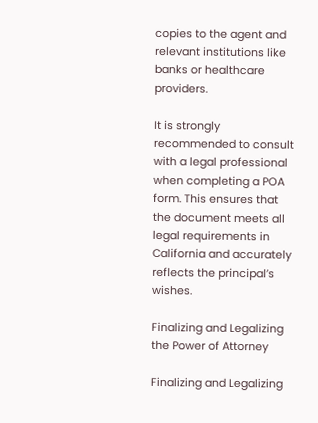copies to the agent and relevant institutions like banks or healthcare providers.

It is strongly recommended to consult with a legal professional when completing a POA form. This ensures that the document meets all legal requirements in California and accurately reflects the principal’s wishes.

Finalizing and Legalizing the Power of Attorney

Finalizing and Legalizing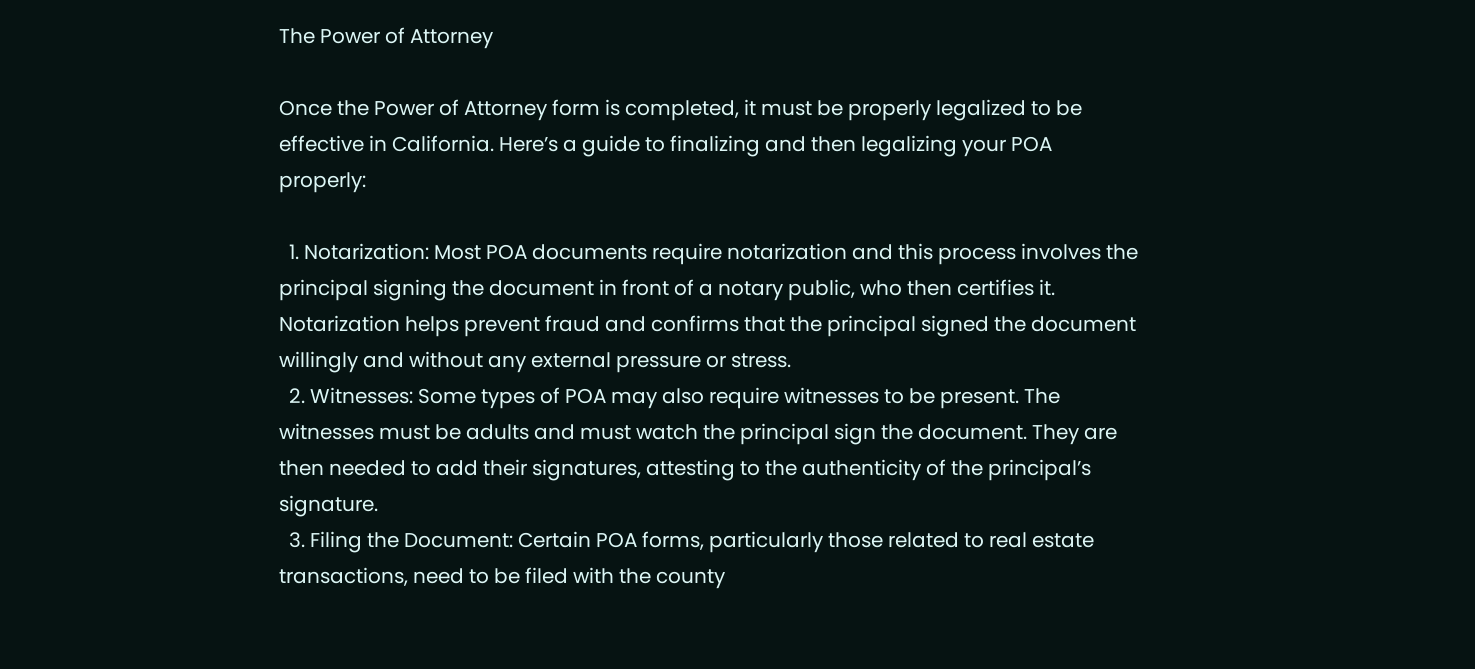The Power of Attorney

Once the Power of Attorney form is completed, it must be properly legalized to be effective in California. Here’s a guide to finalizing and then legalizing your POA properly:

  1. Notarization: Most POA documents require notarization and this process involves the principal signing the document in front of a notary public, who then certifies it. Notarization helps prevent fraud and confirms that the principal signed the document willingly and without any external pressure or stress.
  2. Witnesses: Some types of POA may also require witnesses to be present. The witnesses must be adults and must watch the principal sign the document. They are then needed to add their signatures, attesting to the authenticity of the principal’s signature.
  3. Filing the Document: Certain POA forms, particularly those related to real estate transactions, need to be filed with the county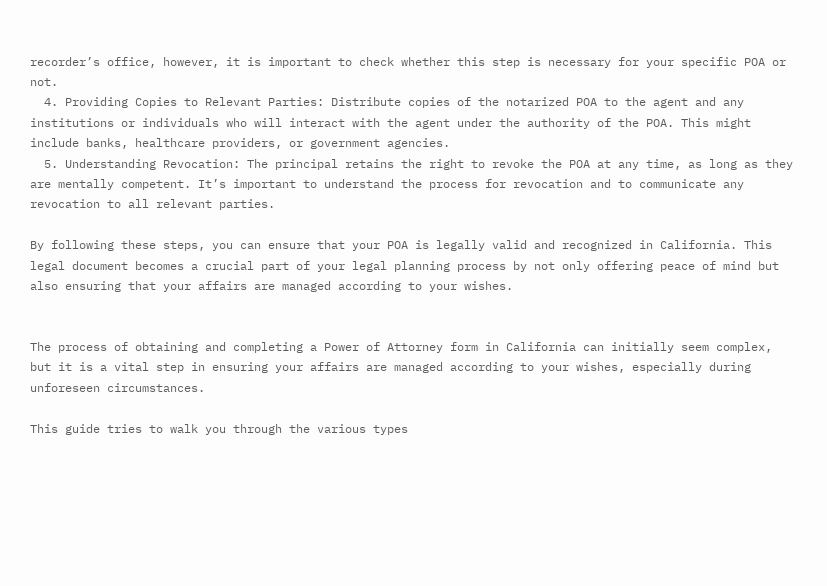recorder’s office, however, it is important to check whether this step is necessary for your specific POA or not.
  4. Providing Copies to Relevant Parties: Distribute copies of the notarized POA to the agent and any institutions or individuals who will interact with the agent under the authority of the POA. This might include banks, healthcare providers, or government agencies.
  5. Understanding Revocation: The principal retains the right to revoke the POA at any time, as long as they are mentally competent. It’s important to understand the process for revocation and to communicate any revocation to all relevant parties.

By following these steps, you can ensure that your POA is legally valid and recognized in California. This legal document becomes a crucial part of your legal planning process by not only offering peace of mind but also ensuring that your affairs are managed according to your wishes.


The process of obtaining and completing a Power of Attorney form in California can initially seem complex, but it is a vital step in ensuring your affairs are managed according to your wishes, especially during unforeseen circumstances.

This guide tries to walk you through the various types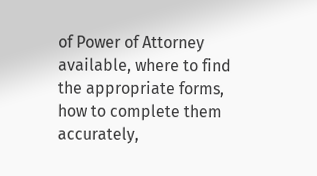of Power of Attorney available, where to find the appropriate forms, how to complete them accurately,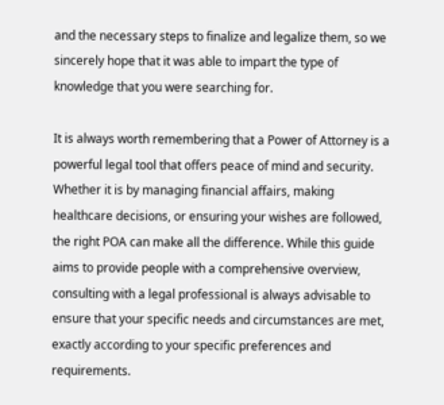and the necessary steps to finalize and legalize them, so we sincerely hope that it was able to impart the type of knowledge that you were searching for.

It is always worth remembering that a Power of Attorney is a powerful legal tool that offers peace of mind and security. Whether it is by managing financial affairs, making healthcare decisions, or ensuring your wishes are followed, the right POA can make all the difference. While this guide aims to provide people with a comprehensive overview, consulting with a legal professional is always advisable to ensure that your specific needs and circumstances are met, exactly according to your specific preferences and requirements.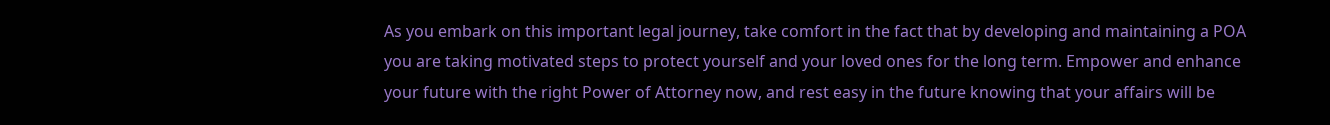As you embark on this important legal journey, take comfort in the fact that by developing and maintaining a POA you are taking motivated steps to protect yourself and your loved ones for the long term. Empower and enhance your future with the right Power of Attorney now, and rest easy in the future knowing that your affairs will be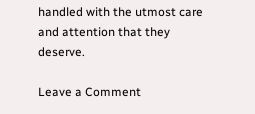handled with the utmost care and attention that they deserve.

Leave a Comment